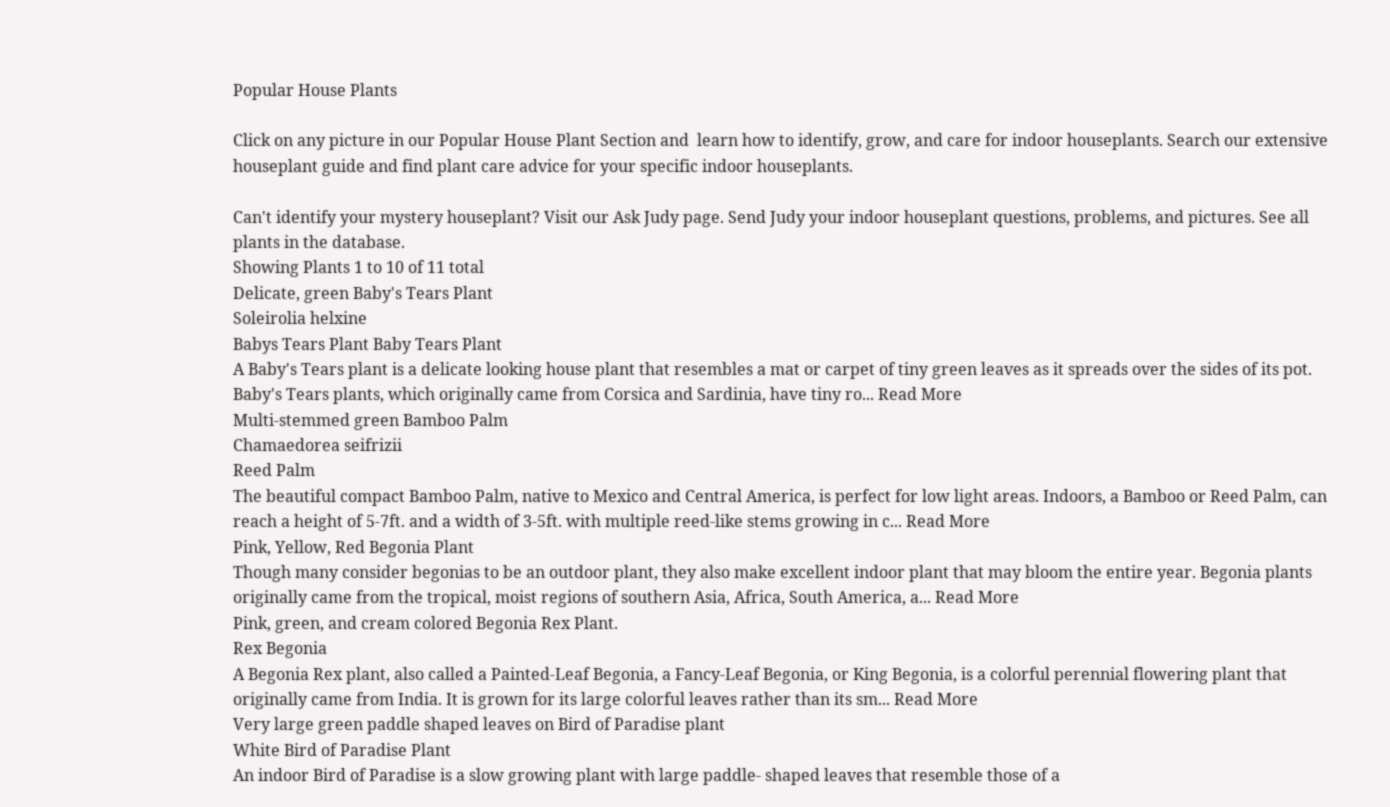Popular House Plants

Click on any picture in our Popular House Plant Section and  learn how to identify, grow, and care for indoor houseplants. Search our extensive houseplant guide and find plant care advice for your specific indoor houseplants.

Can't identify your mystery houseplant? Visit our Ask Judy page. Send Judy your indoor houseplant questions, problems, and pictures. See all plants in the database.
Showing Plants 1 to 10 of 11 total
Delicate, green Baby's Tears Plant
Soleirolia helxine
Babys Tears Plant Baby Tears Plant
A Baby's Tears plant is a delicate looking house plant that resembles a mat or carpet of tiny green leaves as it spreads over the sides of its pot. Baby's Tears plants, which originally came from Corsica and Sardinia, have tiny ro... Read More
Multi-stemmed green Bamboo Palm
Chamaedorea seifrizii
Reed Palm
The beautiful compact Bamboo Palm, native to Mexico and Central America, is perfect for low light areas. Indoors, a Bamboo or Reed Palm, can reach a height of 5-7ft. and a width of 3-5ft. with multiple reed-like stems growing in c... Read More
Pink, Yellow, Red Begonia Plant
Though many consider begonias to be an outdoor plant, they also make excellent indoor plant that may bloom the entire year. Begonia plants originally came from the tropical, moist regions of southern Asia, Africa, South America, a... Read More
Pink, green, and cream colored Begonia Rex Plant.
Rex Begonia
A Begonia Rex plant, also called a Painted-Leaf Begonia, a Fancy-Leaf Begonia, or King Begonia, is a colorful perennial flowering plant that originally came from India. It is grown for its large colorful leaves rather than its sm... Read More
Very large green paddle shaped leaves on Bird of Paradise plant
White Bird of Paradise Plant
An indoor Bird of Paradise is a slow growing plant with large paddle- shaped leaves that resemble those of a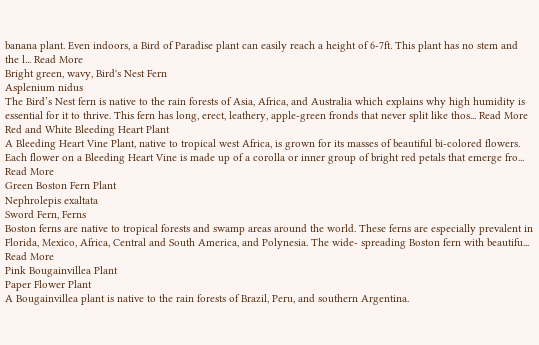banana plant. Even indoors, a Bird of Paradise plant can easily reach a height of 6-7ft. This plant has no stem and the l... Read More
Bright green, wavy, Bird's Nest Fern
Asplenium nidus
The Bird’s Nest fern is native to the rain forests of Asia, Africa, and Australia which explains why high humidity is essential for it to thrive. This fern has long, erect, leathery, apple-green fronds that never split like thos... Read More
Red and White Bleeding Heart Plant
A Bleeding Heart Vine Plant, native to tropical west Africa, is grown for its masses of beautiful bi-colored flowers. Each flower on a Bleeding Heart Vine is made up of a corolla or inner group of bright red petals that emerge fro... Read More
Green Boston Fern Plant
Nephrolepis exaltata
Sword Fern, Ferns
Boston ferns are native to tropical forests and swamp areas around the world. These ferns are especially prevalent in Florida, Mexico, Africa, Central and South America, and Polynesia. The wide- spreading Boston fern with beautifu... Read More
Pink Bougainvillea Plant
Paper Flower Plant
A Bougainvillea plant is native to the rain forests of Brazil, Peru, and southern Argentina.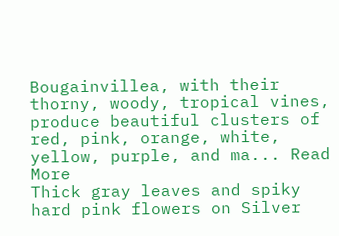Bougainvillea, with their  thorny, woody, tropical vines, produce beautiful clusters of red, pink, orange, white, yellow, purple, and ma... Read More
Thick gray leaves and spiky hard pink flowers on Silver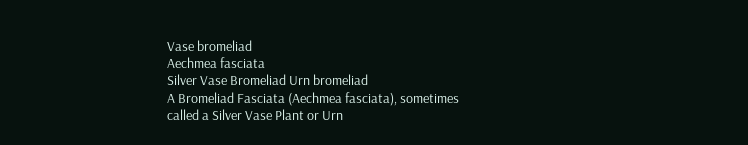Vase bromeliad
Aechmea fasciata
Silver Vase Bromeliad Urn bromeliad
A Bromeliad Fasciata (Aechmea fasciata), sometimes called a Silver Vase Plant or Urn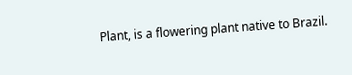Plant, is a flowering plant native to Brazil.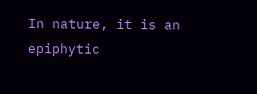In nature, it is an epiphytic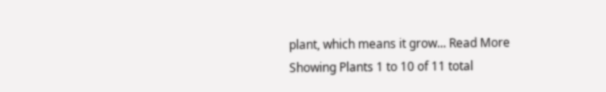plant, which means it grow... Read More
Showing Plants 1 to 10 of 11 total